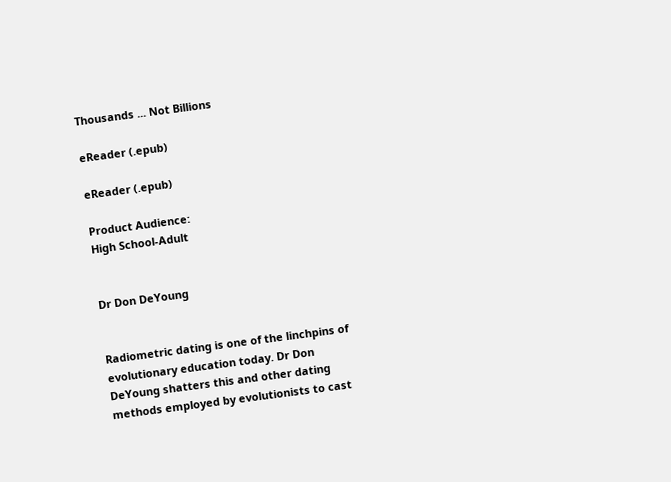Thousands ... Not Billions

eReader (.epub)

eReader (.epub)

Product Audience:
High School-Adult


Dr Don DeYoung


Radiometric dating is one of the linchpins of evolutionary education today. Dr Don DeYoung shatters this and other dating methods employed by evolutionists to cast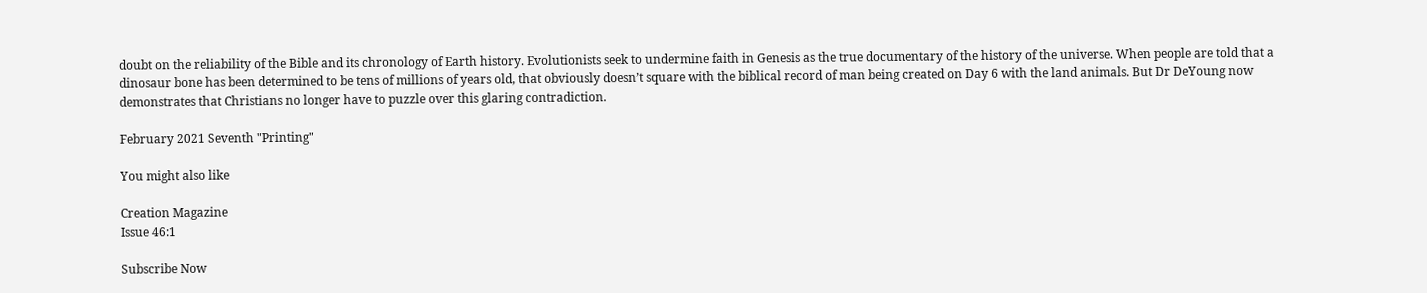doubt on the reliability of the Bible and its chronology of Earth history. Evolutionists seek to undermine faith in Genesis as the true documentary of the history of the universe. When people are told that a dinosaur bone has been determined to be tens of millions of years old, that obviously doesn’t square with the biblical record of man being created on Day 6 with the land animals. But Dr DeYoung now demonstrates that Christians no longer have to puzzle over this glaring contradiction.

February 2021 Seventh "Printing"

You might also like

Creation Magazine
Issue 46:1

Subscribe Now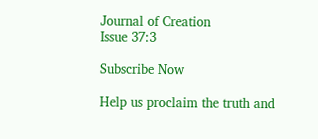Journal of Creation
Issue 37:3

Subscribe Now

Help us proclaim the truth and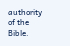authority of the Bible.